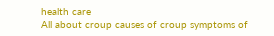health care
All about croup causes of croup symptoms of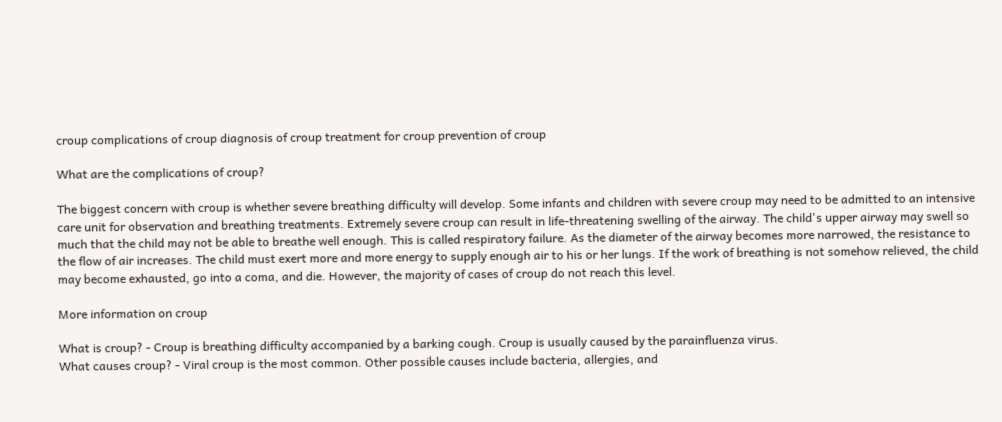croup complications of croup diagnosis of croup treatment for croup prevention of croup

What are the complications of croup?

The biggest concern with croup is whether severe breathing difficulty will develop. Some infants and children with severe croup may need to be admitted to an intensive care unit for observation and breathing treatments. Extremely severe croup can result in life-threatening swelling of the airway. The child's upper airway may swell so much that the child may not be able to breathe well enough. This is called respiratory failure. As the diameter of the airway becomes more narrowed, the resistance to the flow of air increases. The child must exert more and more energy to supply enough air to his or her lungs. If the work of breathing is not somehow relieved, the child may become exhausted, go into a coma, and die. However, the majority of cases of croup do not reach this level.

More information on croup

What is croup? - Croup is breathing difficulty accompanied by a barking cough. Croup is usually caused by the parainfluenza virus.
What causes croup? - Viral croup is the most common. Other possible causes include bacteria, allergies, and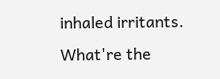inhaled irritants.
What're the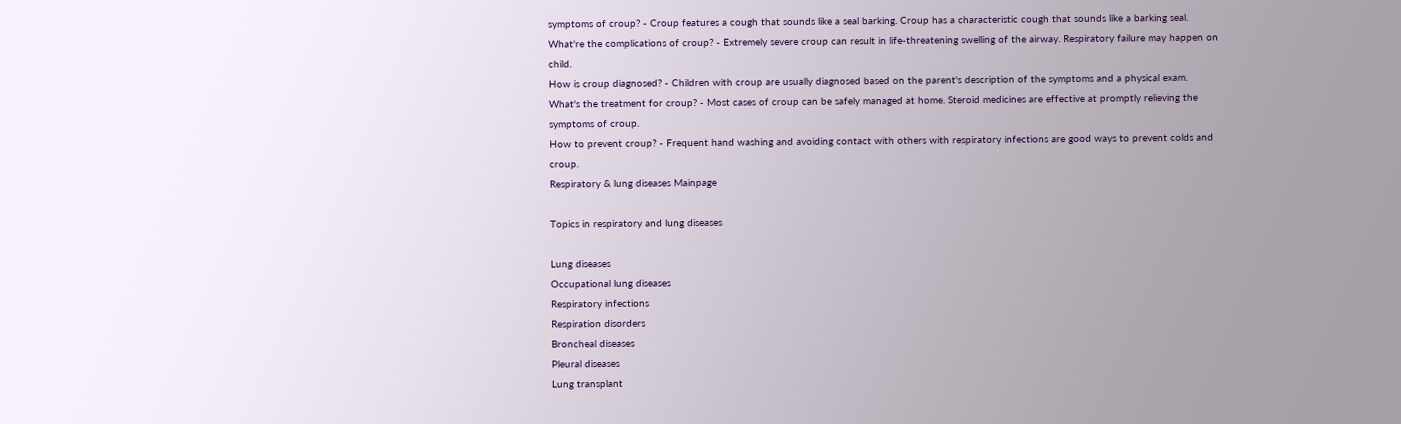symptoms of croup? - Croup features a cough that sounds like a seal barking. Croup has a characteristic cough that sounds like a barking seal.
What're the complications of croup? - Extremely severe croup can result in life-threatening swelling of the airway. Respiratory failure may happen on child.
How is croup diagnosed? - Children with croup are usually diagnosed based on the parent's description of the symptoms and a physical exam.
What's the treatment for croup? - Most cases of croup can be safely managed at home. Steroid medicines are effective at promptly relieving the symptoms of croup.
How to prevent croup? - Frequent hand washing and avoiding contact with others with respiratory infections are good ways to prevent colds and croup.
Respiratory & lung diseases Mainpage

Topics in respiratory and lung diseases

Lung diseases
Occupational lung diseases
Respiratory infections
Respiration disorders
Broncheal diseases
Pleural diseases
Lung transplant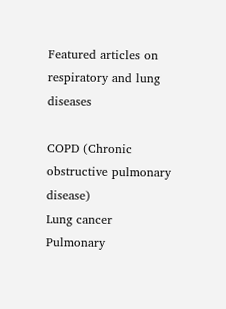Featured articles on respiratory and lung diseases

COPD (Chronic obstructive pulmonary disease)
Lung cancer
Pulmonary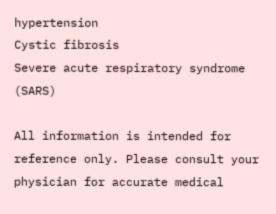hypertension
Cystic fibrosis
Severe acute respiratory syndrome (SARS)

All information is intended for reference only. Please consult your physician for accurate medical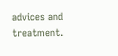advices and treatment.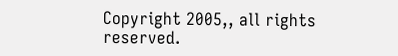Copyright 2005,, all rights reserved.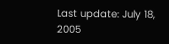Last update: July 18, 2005